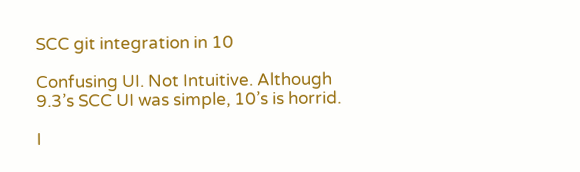SCC git integration in 10

Confusing UI. Not Intuitive. Although 9.3’s SCC UI was simple, 10’s is horrid.

I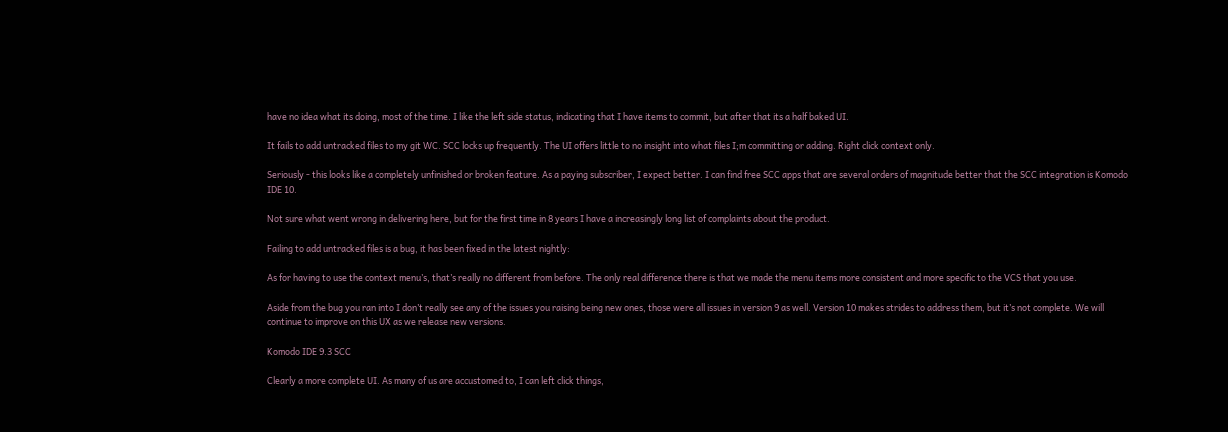have no idea what its doing, most of the time. I like the left side status, indicating that I have items to commit, but after that its a half baked UI.

It fails to add untracked files to my git WC. SCC locks up frequently. The UI offers little to no insight into what files I;m committing or adding. Right click context only.

Seriously - this looks like a completely unfinished or broken feature. As a paying subscriber, I expect better. I can find free SCC apps that are several orders of magnitude better that the SCC integration is Komodo IDE 10.

Not sure what went wrong in delivering here, but for the first time in 8 years I have a increasingly long list of complaints about the product.

Failing to add untracked files is a bug, it has been fixed in the latest nightly:

As for having to use the context menu’s, that’s really no different from before. The only real difference there is that we made the menu items more consistent and more specific to the VCS that you use.

Aside from the bug you ran into I don’t really see any of the issues you raising being new ones, those were all issues in version 9 as well. Version 10 makes strides to address them, but it’s not complete. We will continue to improve on this UX as we release new versions.

Komodo IDE 9.3 SCC

Clearly a more complete UI. As many of us are accustomed to, I can left click things,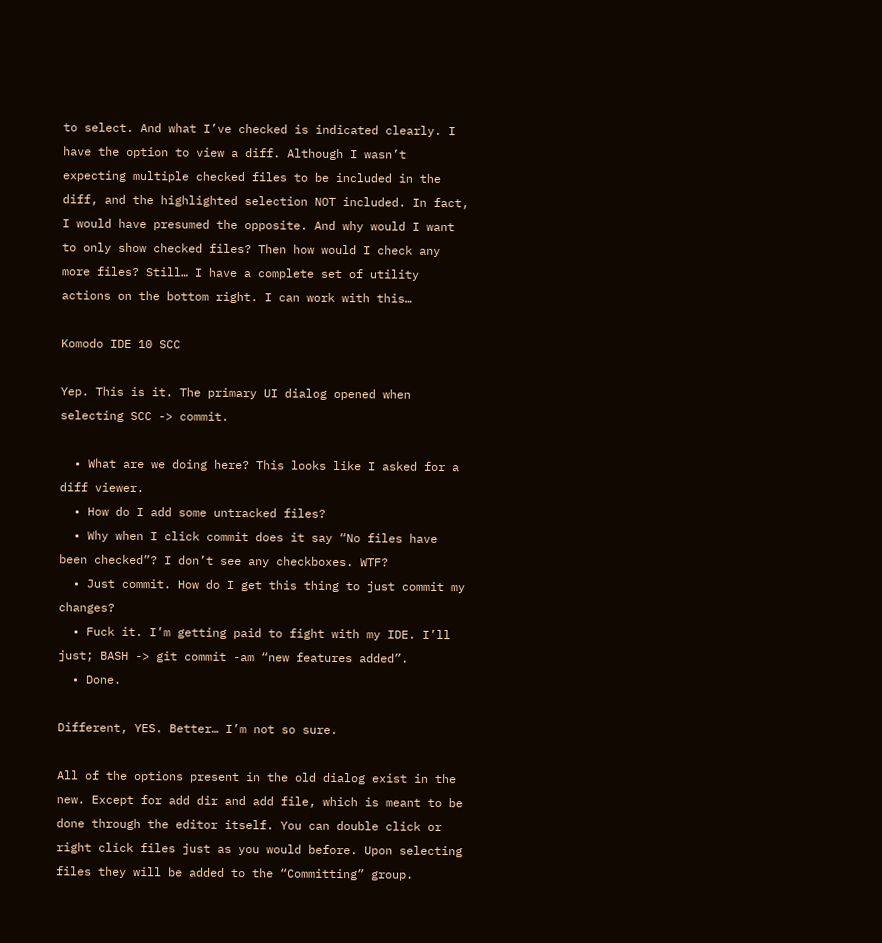to select. And what I’ve checked is indicated clearly. I have the option to view a diff. Although I wasn’t expecting multiple checked files to be included in the diff, and the highlighted selection NOT included. In fact, I would have presumed the opposite. And why would I want to only show checked files? Then how would I check any more files? Still… I have a complete set of utility actions on the bottom right. I can work with this…

Komodo IDE 10 SCC

Yep. This is it. The primary UI dialog opened when selecting SCC -> commit.

  • What are we doing here? This looks like I asked for a diff viewer.
  • How do I add some untracked files?
  • Why when I click commit does it say “No files have been checked”? I don’t see any checkboxes. WTF?
  • Just commit. How do I get this thing to just commit my changes?
  • Fuck it. I’m getting paid to fight with my IDE. I’ll just; BASH -> git commit -am “new features added”.
  • Done.

Different, YES. Better… I’m not so sure.

All of the options present in the old dialog exist in the new. Except for add dir and add file, which is meant to be done through the editor itself. You can double click or right click files just as you would before. Upon selecting files they will be added to the “Committing” group.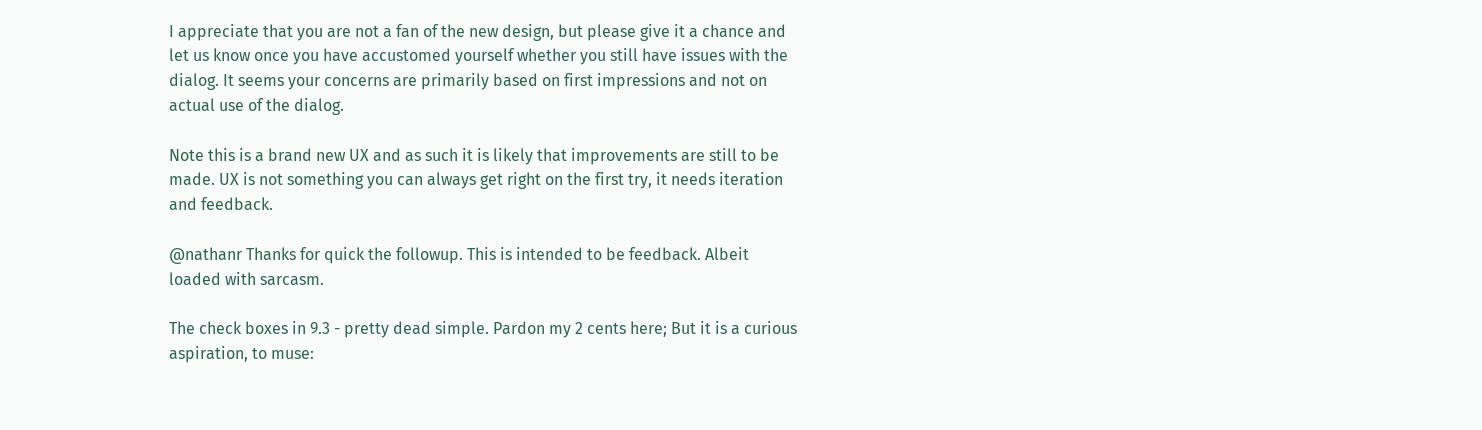I appreciate that you are not a fan of the new design, but please give it a chance and let us know once you have accustomed yourself whether you still have issues with the dialog. It seems your concerns are primarily based on first impressions and not on actual use of the dialog.

Note this is a brand new UX and as such it is likely that improvements are still to be made. UX is not something you can always get right on the first try, it needs iteration and feedback.

@nathanr Thanks for quick the followup. This is intended to be feedback. Albeit loaded with sarcasm.

The check boxes in 9.3 - pretty dead simple. Pardon my 2 cents here; But it is a curious aspiration, to muse: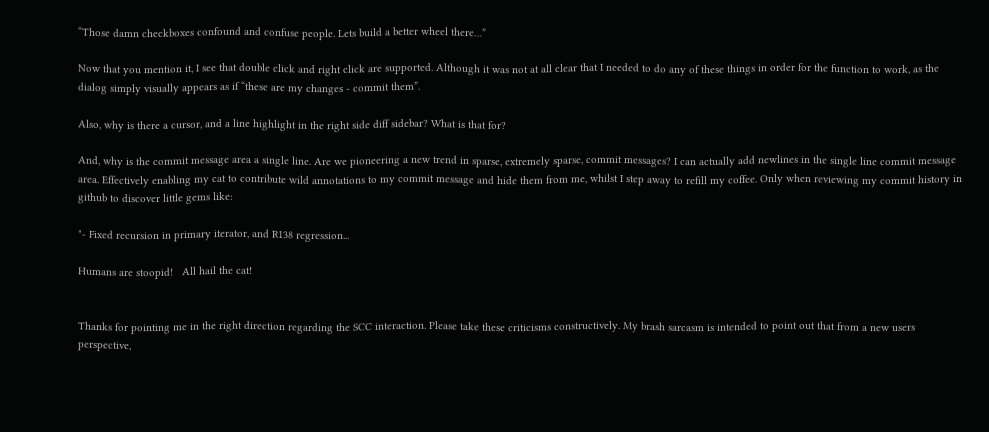“Those damn checkboxes confound and confuse people. Lets build a better wheel there…”

Now that you mention it, I see that double click and right click are supported. Although it was not at all clear that I needed to do any of these things in order for the function to work, as the dialog simply visually appears as if “these are my changes - commit them”.

Also, why is there a cursor, and a line highlight in the right side diff sidebar? What is that for?

And, why is the commit message area a single line. Are we pioneering a new trend in sparse, extremely sparse, commit messages? I can actually add newlines in the single line commit message area. Effectively enabling my cat to contribute wild annotations to my commit message and hide them from me, whilst I step away to refill my coffee. Only when reviewing my commit history in github to discover little gems like:

"- Fixed recursion in primary iterator, and R138 regression...

Humans are stoopid!   All hail the cat!


Thanks for pointing me in the right direction regarding the SCC interaction. Please take these criticisms constructively. My brash sarcasm is intended to point out that from a new users perspective,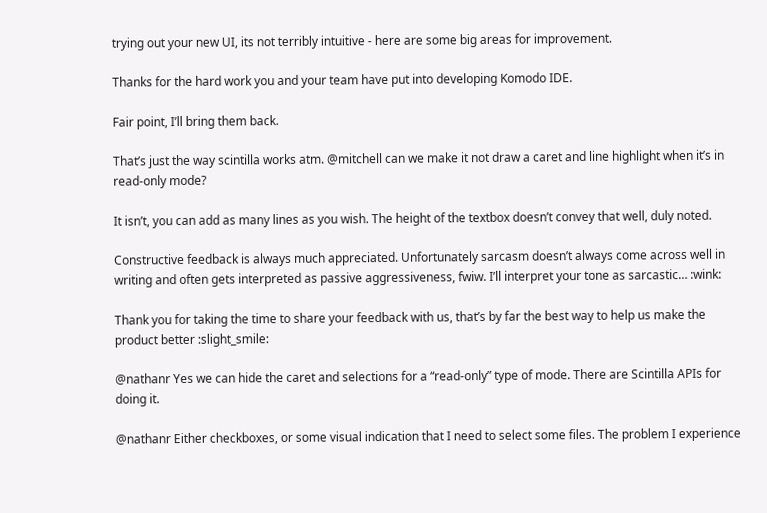trying out your new UI, its not terribly intuitive - here are some big areas for improvement.

Thanks for the hard work you and your team have put into developing Komodo IDE.

Fair point, I’ll bring them back.

That’s just the way scintilla works atm. @mitchell can we make it not draw a caret and line highlight when it’s in read-only mode?

It isn’t, you can add as many lines as you wish. The height of the textbox doesn’t convey that well, duly noted.

Constructive feedback is always much appreciated. Unfortunately sarcasm doesn’t always come across well in writing and often gets interpreted as passive aggressiveness, fwiw. I’ll interpret your tone as sarcastic… :wink:

Thank you for taking the time to share your feedback with us, that’s by far the best way to help us make the product better :slight_smile:

@nathanr Yes we can hide the caret and selections for a “read-only” type of mode. There are Scintilla APIs for doing it.

@nathanr Either checkboxes, or some visual indication that I need to select some files. The problem I experience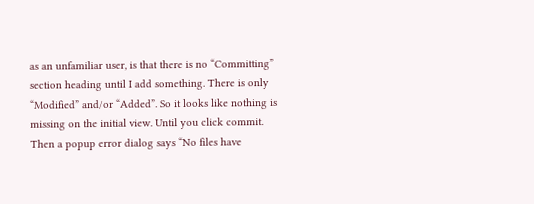as an unfamiliar user, is that there is no “Committing” section heading until I add something. There is only “Modified” and/or “Added”. So it looks like nothing is missing on the initial view. Until you click commit. Then a popup error dialog says “No files have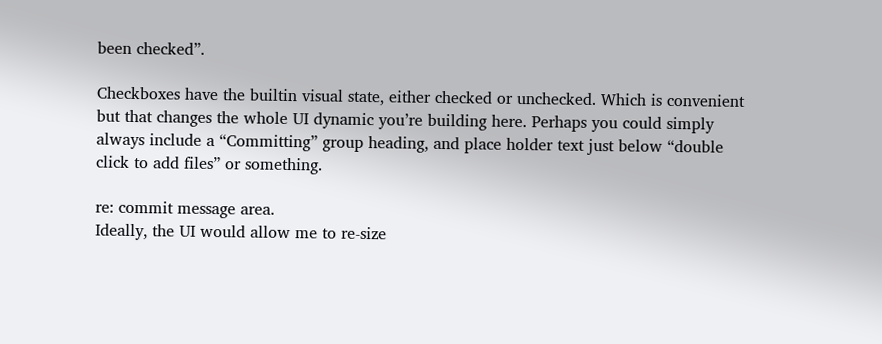been checked”.

Checkboxes have the builtin visual state, either checked or unchecked. Which is convenient but that changes the whole UI dynamic you’re building here. Perhaps you could simply always include a “Committing” group heading, and place holder text just below “double click to add files” or something.

re: commit message area.
Ideally, the UI would allow me to re-size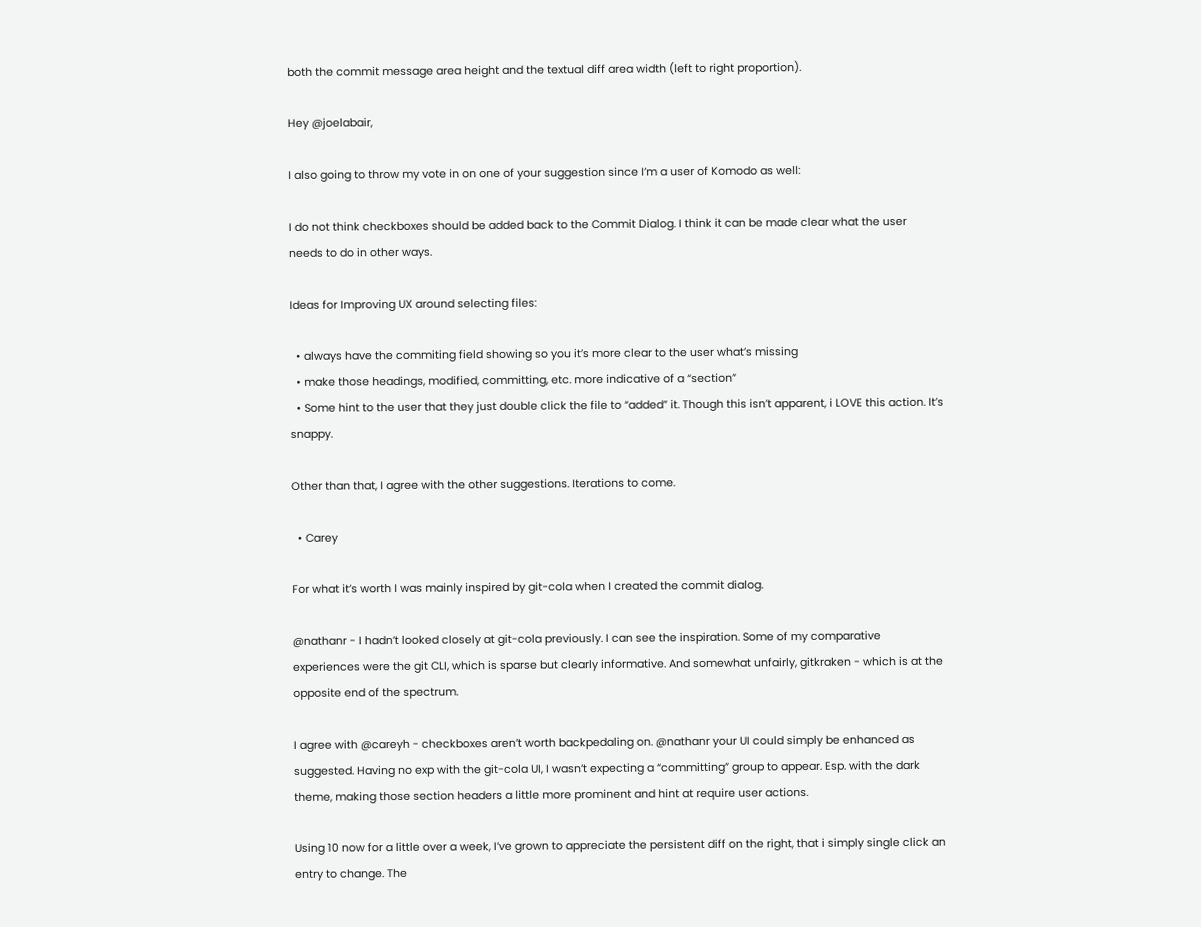both the commit message area height and the textual diff area width (left to right proportion).

Hey @joelabair,

I also going to throw my vote in on one of your suggestion since I’m a user of Komodo as well:

I do not think checkboxes should be added back to the Commit Dialog. I think it can be made clear what the user needs to do in other ways.

Ideas for Improving UX around selecting files:

  • always have the commiting field showing so you it’s more clear to the user what’s missing
  • make those headings, modified, committing, etc. more indicative of a “section”
  • Some hint to the user that they just double click the file to “added” it. Though this isn’t apparent, i LOVE this action. It’s snappy.

Other than that, I agree with the other suggestions. Iterations to come.

  • Carey

For what it’s worth I was mainly inspired by git-cola when I created the commit dialog.

@nathanr - I hadn’t looked closely at git-cola previously. I can see the inspiration. Some of my comparative experiences were the git CLI, which is sparse but clearly informative. And somewhat unfairly, gitkraken - which is at the opposite end of the spectrum.

I agree with @careyh - checkboxes aren’t worth backpedaling on. @nathanr your UI could simply be enhanced as suggested. Having no exp with the git-cola UI, I wasn’t expecting a “committing” group to appear. Esp. with the dark theme, making those section headers a little more prominent and hint at require user actions.

Using 10 now for a little over a week, I’ve grown to appreciate the persistent diff on the right, that i simply single click an entry to change. The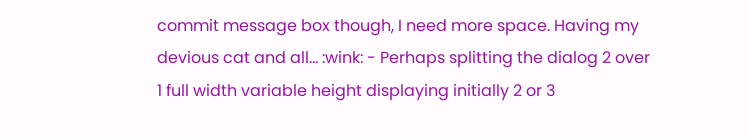commit message box though, I need more space. Having my devious cat and all… :wink: - Perhaps splitting the dialog 2 over 1 full width variable height displaying initially 2 or 3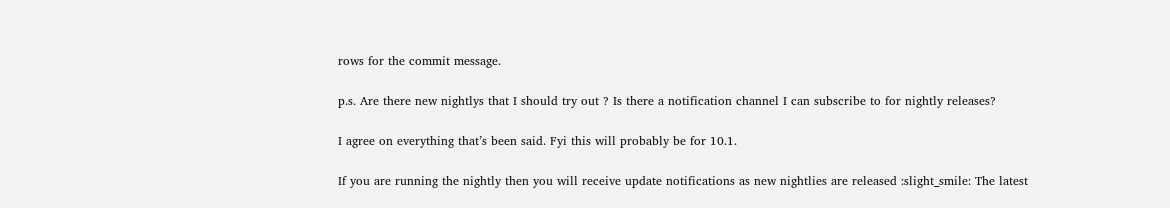rows for the commit message.

p.s. Are there new nightlys that I should try out ? Is there a notification channel I can subscribe to for nightly releases?

I agree on everything that’s been said. Fyi this will probably be for 10.1.

If you are running the nightly then you will receive update notifications as new nightlies are released :slight_smile: The latest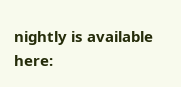nightly is available here: